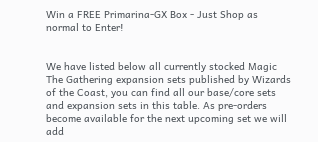Win a FREE Primarina-GX Box - Just Shop as normal to Enter!


We have listed below all currently stocked Magic The Gathering expansion sets published by Wizards of the Coast, you can find all our base/core sets and expansion sets in this table. As pre-orders become available for the next upcoming set we will add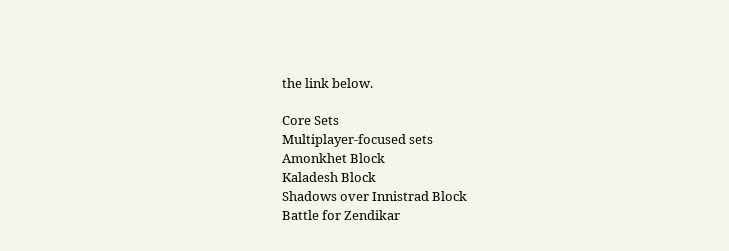the link below.

Core Sets
Multiplayer-focused sets
Amonkhet Block
Kaladesh Block
Shadows over Innistrad Block
Battle for Zendikar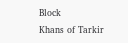Block
Khans of Tarkir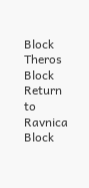Block
Theros Block
Return to Ravnica Block